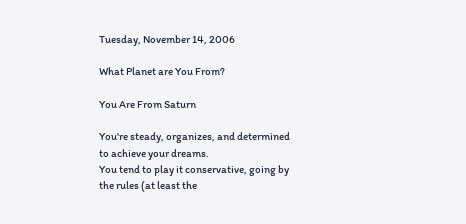Tuesday, November 14, 2006

What Planet are You From?

You Are From Saturn

You're steady, organizes, and determined to achieve your dreams.
You tend to play it conservative, going by the rules (at least the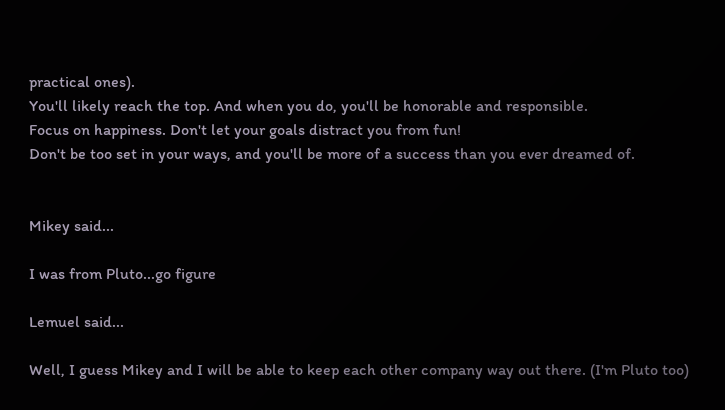practical ones).
You'll likely reach the top. And when you do, you'll be honorable and responsible.
Focus on happiness. Don't let your goals distract you from fun!
Don't be too set in your ways, and you'll be more of a success than you ever dreamed of.


Mikey said...

I was from Pluto...go figure

Lemuel said...

Well, I guess Mikey and I will be able to keep each other company way out there. (I'm Pluto too)